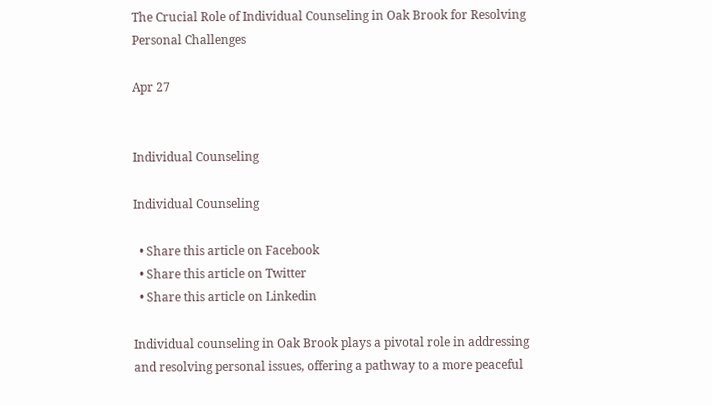The Crucial Role of Individual Counseling in Oak Brook for Resolving Personal Challenges

Apr 27


Individual Counseling

Individual Counseling

  • Share this article on Facebook
  • Share this article on Twitter
  • Share this article on Linkedin

Individual counseling in Oak Brook plays a pivotal role in addressing and resolving personal issues, offering a pathway to a more peaceful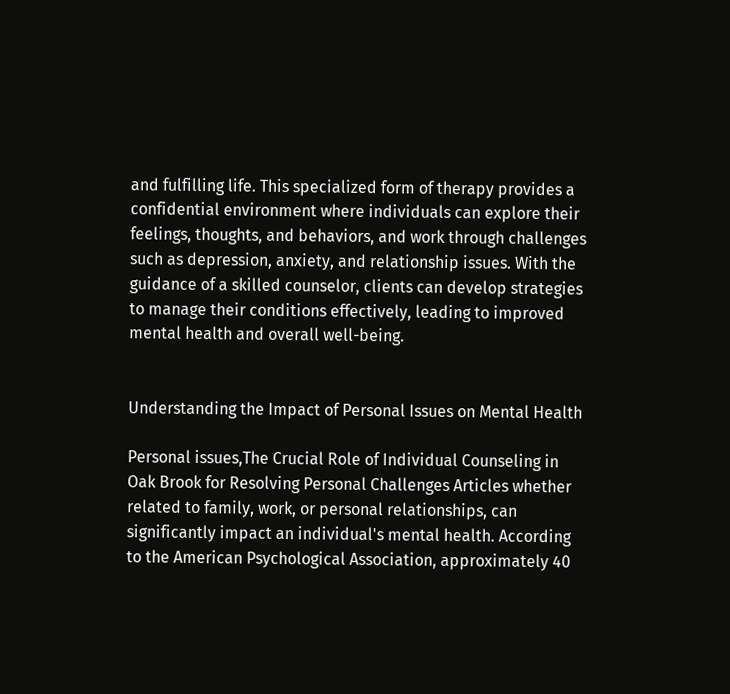and fulfilling life. This specialized form of therapy provides a confidential environment where individuals can explore their feelings, thoughts, and behaviors, and work through challenges such as depression, anxiety, and relationship issues. With the guidance of a skilled counselor, clients can develop strategies to manage their conditions effectively, leading to improved mental health and overall well-being.


Understanding the Impact of Personal Issues on Mental Health

Personal issues,The Crucial Role of Individual Counseling in Oak Brook for Resolving Personal Challenges Articles whether related to family, work, or personal relationships, can significantly impact an individual's mental health. According to the American Psychological Association, approximately 40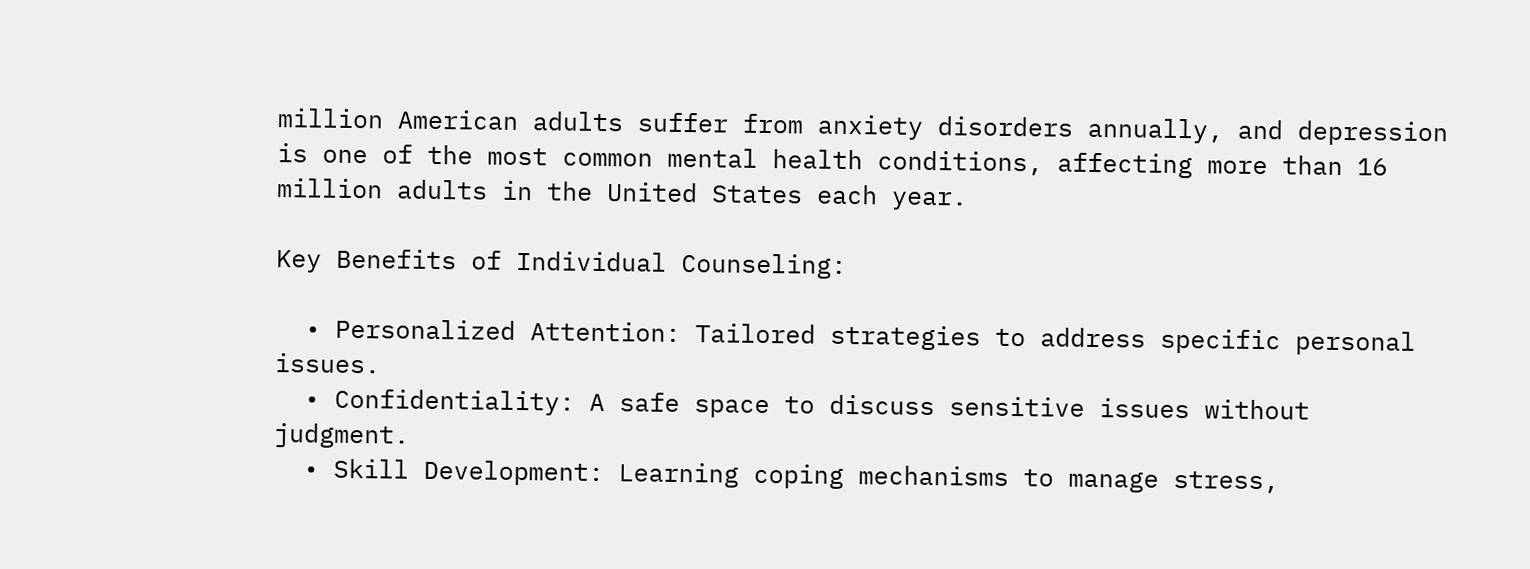million American adults suffer from anxiety disorders annually, and depression is one of the most common mental health conditions, affecting more than 16 million adults in the United States each year.

Key Benefits of Individual Counseling:

  • Personalized Attention: Tailored strategies to address specific personal issues.
  • Confidentiality: A safe space to discuss sensitive issues without judgment.
  • Skill Development: Learning coping mechanisms to manage stress,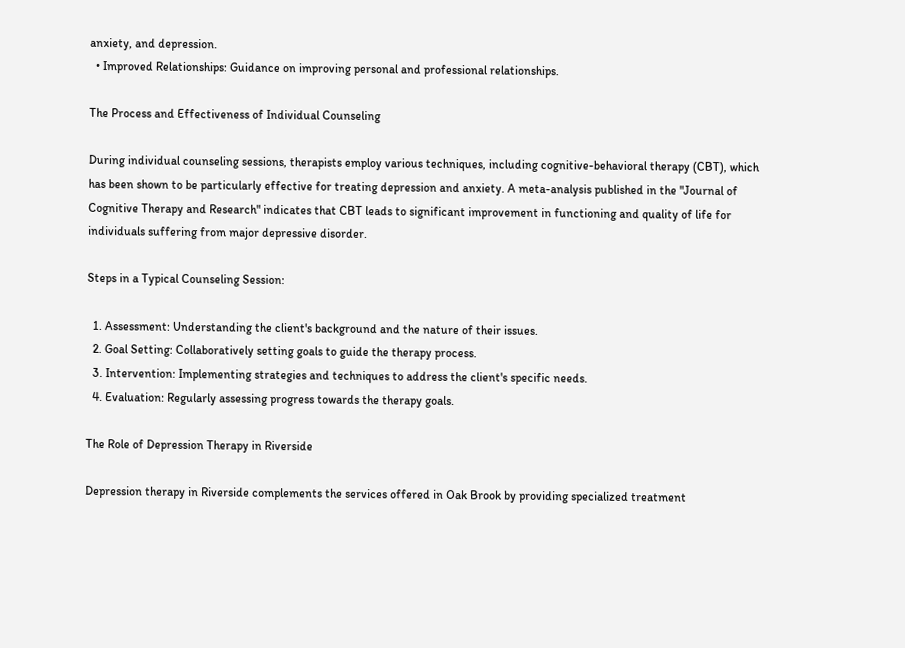anxiety, and depression.
  • Improved Relationships: Guidance on improving personal and professional relationships.

The Process and Effectiveness of Individual Counseling

During individual counseling sessions, therapists employ various techniques, including cognitive-behavioral therapy (CBT), which has been shown to be particularly effective for treating depression and anxiety. A meta-analysis published in the "Journal of Cognitive Therapy and Research" indicates that CBT leads to significant improvement in functioning and quality of life for individuals suffering from major depressive disorder.

Steps in a Typical Counseling Session:

  1. Assessment: Understanding the client's background and the nature of their issues.
  2. Goal Setting: Collaboratively setting goals to guide the therapy process.
  3. Intervention: Implementing strategies and techniques to address the client's specific needs.
  4. Evaluation: Regularly assessing progress towards the therapy goals.

The Role of Depression Therapy in Riverside

Depression therapy in Riverside complements the services offered in Oak Brook by providing specialized treatment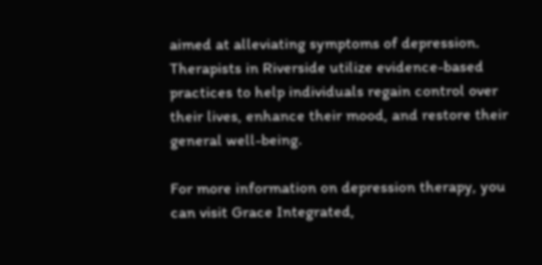aimed at alleviating symptoms of depression. Therapists in Riverside utilize evidence-based practices to help individuals regain control over their lives, enhance their mood, and restore their general well-being.

For more information on depression therapy, you can visit Grace Integrated,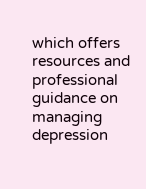which offers resources and professional guidance on managing depression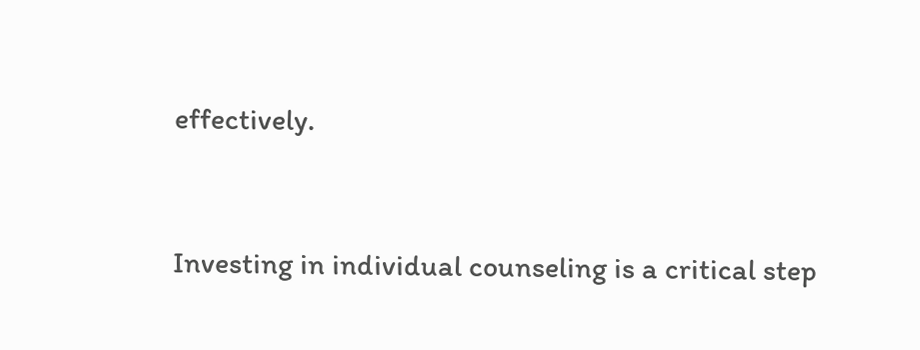effectively.


Investing in individual counseling is a critical step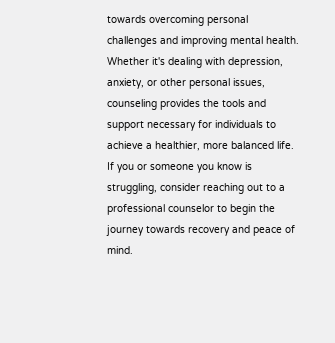towards overcoming personal challenges and improving mental health. Whether it's dealing with depression, anxiety, or other personal issues, counseling provides the tools and support necessary for individuals to achieve a healthier, more balanced life. If you or someone you know is struggling, consider reaching out to a professional counselor to begin the journey towards recovery and peace of mind.